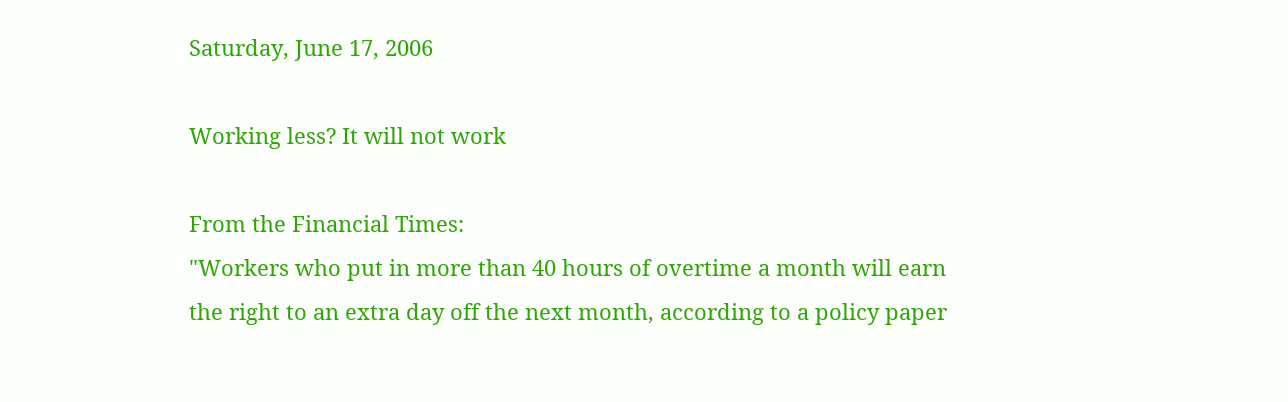Saturday, June 17, 2006

Working less? It will not work

From the Financial Times:
"Workers who put in more than 40 hours of overtime a month will earn the right to an extra day off the next month, according to a policy paper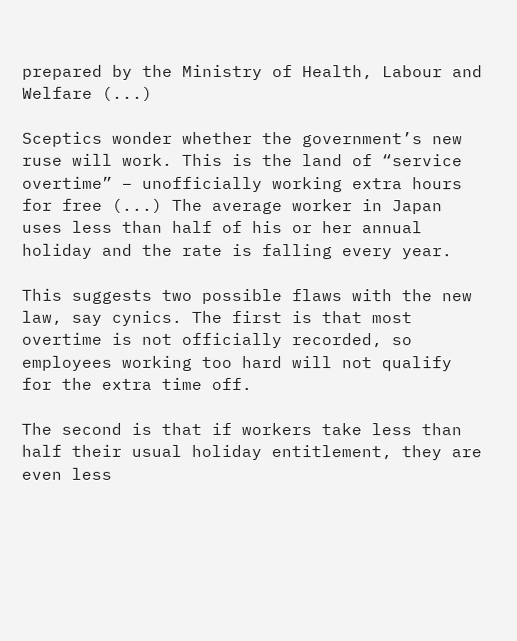prepared by the Ministry of Health, Labour and Welfare (...)

Sceptics wonder whether the government’s new ruse will work. This is the land of “service overtime” – unofficially working extra hours for free (...) The average worker in Japan uses less than half of his or her annual holiday and the rate is falling every year.

This suggests two possible flaws with the new law, say cynics. The first is that most overtime is not officially recorded, so employees working too hard will not qualify for the extra time off.

The second is that if workers take less than half their usual holiday entitlement, they are even less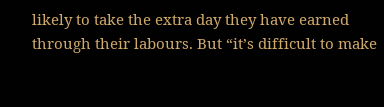likely to take the extra day they have earned through their labours. But “it’s difficult to make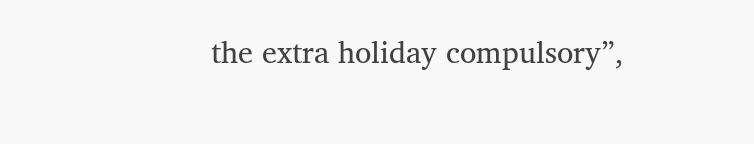the extra holiday compulsory”,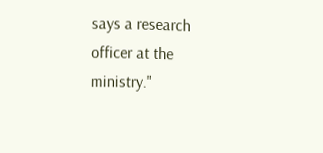says a research officer at the ministry."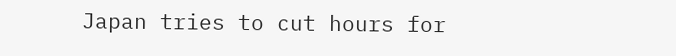Japan tries to cut hours for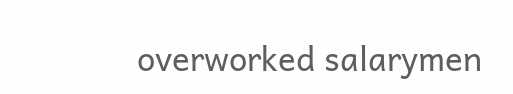overworked salarymen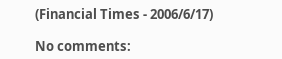(Financial Times - 2006/6/17)

No comments: